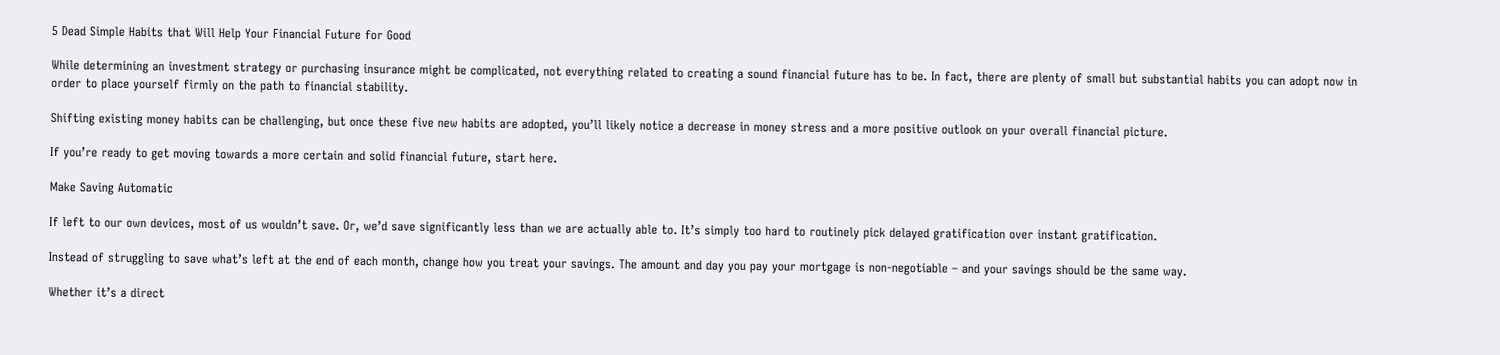5 Dead Simple Habits that Will Help Your Financial Future for Good

While determining an investment strategy or purchasing insurance might be complicated, not everything related to creating a sound financial future has to be. In fact, there are plenty of small but substantial habits you can adopt now in order to place yourself firmly on the path to financial stability.

Shifting existing money habits can be challenging, but once these five new habits are adopted, you’ll likely notice a decrease in money stress and a more positive outlook on your overall financial picture.

If you’re ready to get moving towards a more certain and solid financial future, start here.

Make Saving Automatic

If left to our own devices, most of us wouldn’t save. Or, we’d save significantly less than we are actually able to. It’s simply too hard to routinely pick delayed gratification over instant gratification.

Instead of struggling to save what’s left at the end of each month, change how you treat your savings. The amount and day you pay your mortgage is non-negotiable – and your savings should be the same way.

Whether it’s a direct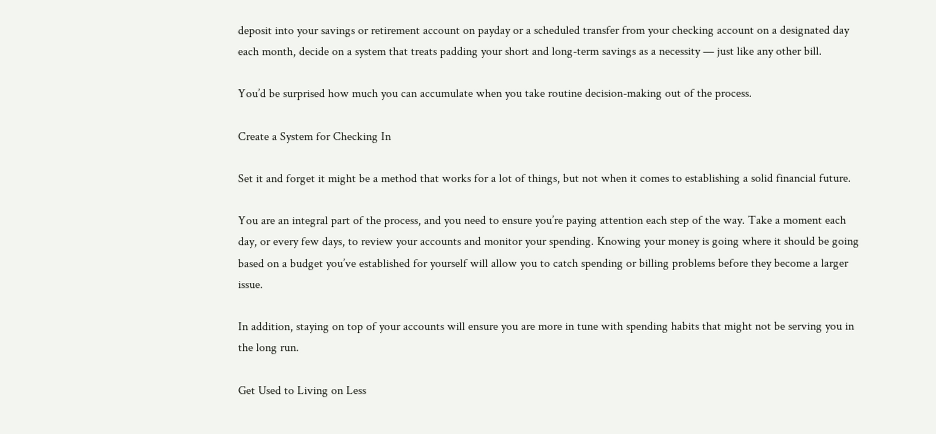deposit into your savings or retirement account on payday or a scheduled transfer from your checking account on a designated day each month, decide on a system that treats padding your short and long-term savings as a necessity — just like any other bill.

You’d be surprised how much you can accumulate when you take routine decision-making out of the process.

Create a System for Checking In

Set it and forget it might be a method that works for a lot of things, but not when it comes to establishing a solid financial future.

You are an integral part of the process, and you need to ensure you’re paying attention each step of the way. Take a moment each day, or every few days, to review your accounts and monitor your spending. Knowing your money is going where it should be going based on a budget you’ve established for yourself will allow you to catch spending or billing problems before they become a larger issue.

In addition, staying on top of your accounts will ensure you are more in tune with spending habits that might not be serving you in the long run.

Get Used to Living on Less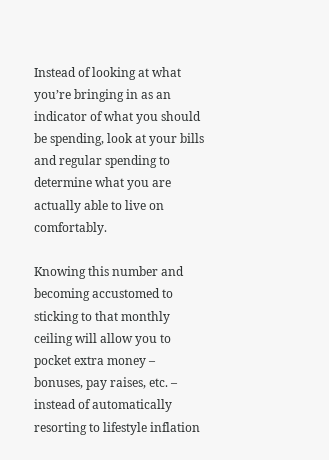Instead of looking at what you’re bringing in as an indicator of what you should be spending, look at your bills and regular spending to determine what you are actually able to live on comfortably.

Knowing this number and becoming accustomed to sticking to that monthly ceiling will allow you to pocket extra money – bonuses, pay raises, etc. – instead of automatically resorting to lifestyle inflation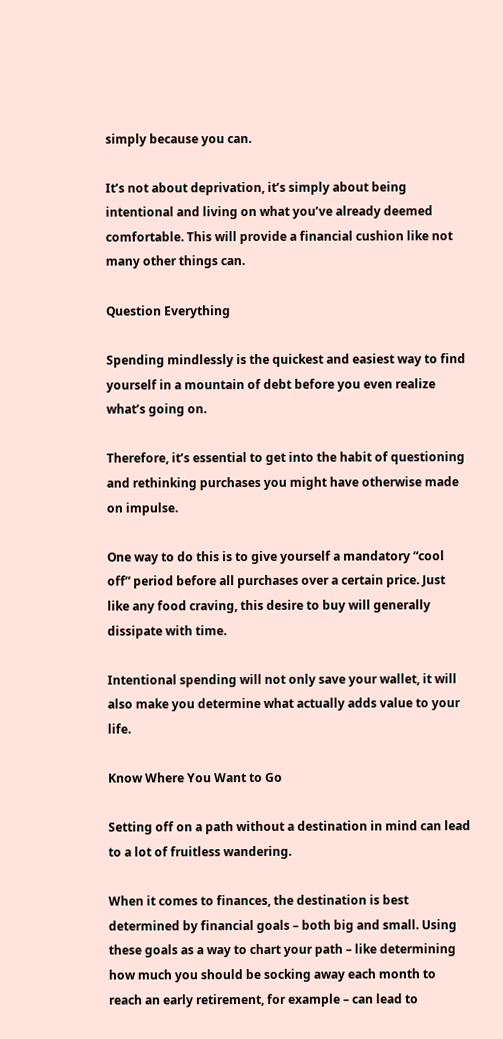simply because you can.

It’s not about deprivation, it’s simply about being intentional and living on what you’ve already deemed comfortable. This will provide a financial cushion like not many other things can.

Question Everything

Spending mindlessly is the quickest and easiest way to find yourself in a mountain of debt before you even realize what’s going on.

Therefore, it’s essential to get into the habit of questioning and rethinking purchases you might have otherwise made on impulse.

One way to do this is to give yourself a mandatory “cool off” period before all purchases over a certain price. Just like any food craving, this desire to buy will generally dissipate with time.

Intentional spending will not only save your wallet, it will also make you determine what actually adds value to your life.

Know Where You Want to Go

Setting off on a path without a destination in mind can lead to a lot of fruitless wandering.

When it comes to finances, the destination is best determined by financial goals – both big and small. Using these goals as a way to chart your path – like determining how much you should be socking away each month to reach an early retirement, for example – can lead to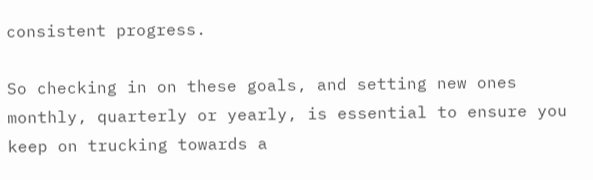consistent progress.

So checking in on these goals, and setting new ones monthly, quarterly or yearly, is essential to ensure you keep on trucking towards a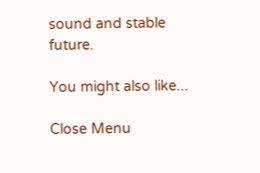sound and stable future.

You might also like...

Close Menu